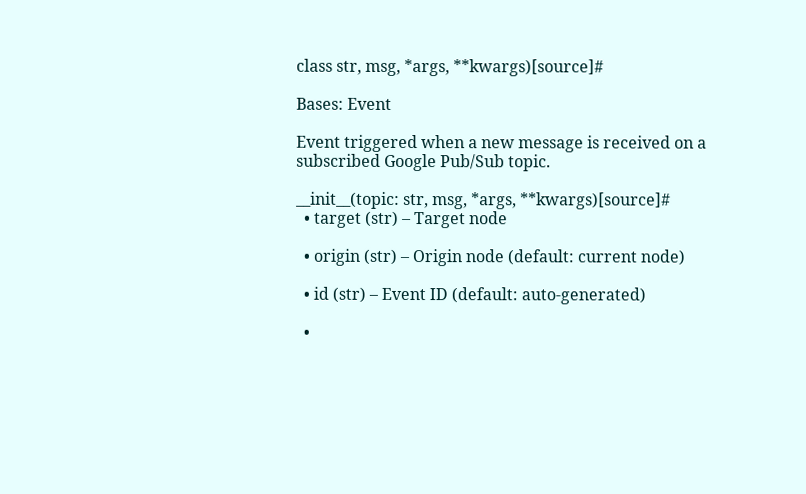class str, msg, *args, **kwargs)[source]#

Bases: Event

Event triggered when a new message is received on a subscribed Google Pub/Sub topic.

__init__(topic: str, msg, *args, **kwargs)[source]#
  • target (str) – Target node

  • origin (str) – Origin node (default: current node)

  • id (str) – Event ID (default: auto-generated)

  •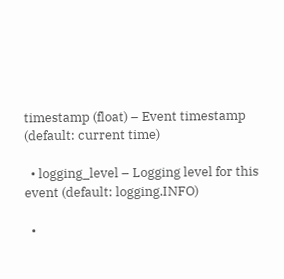timestamp (float) – Event timestamp (default: current time)

  • logging_level – Logging level for this event (default: logging.INFO)

  •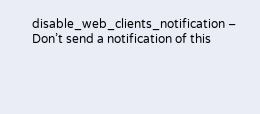disable_web_clients_notification – Don’t send a notification of this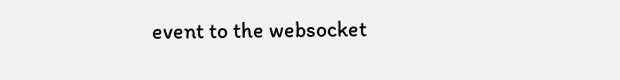event to the websocket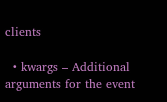clients

  • kwargs – Additional arguments for the event